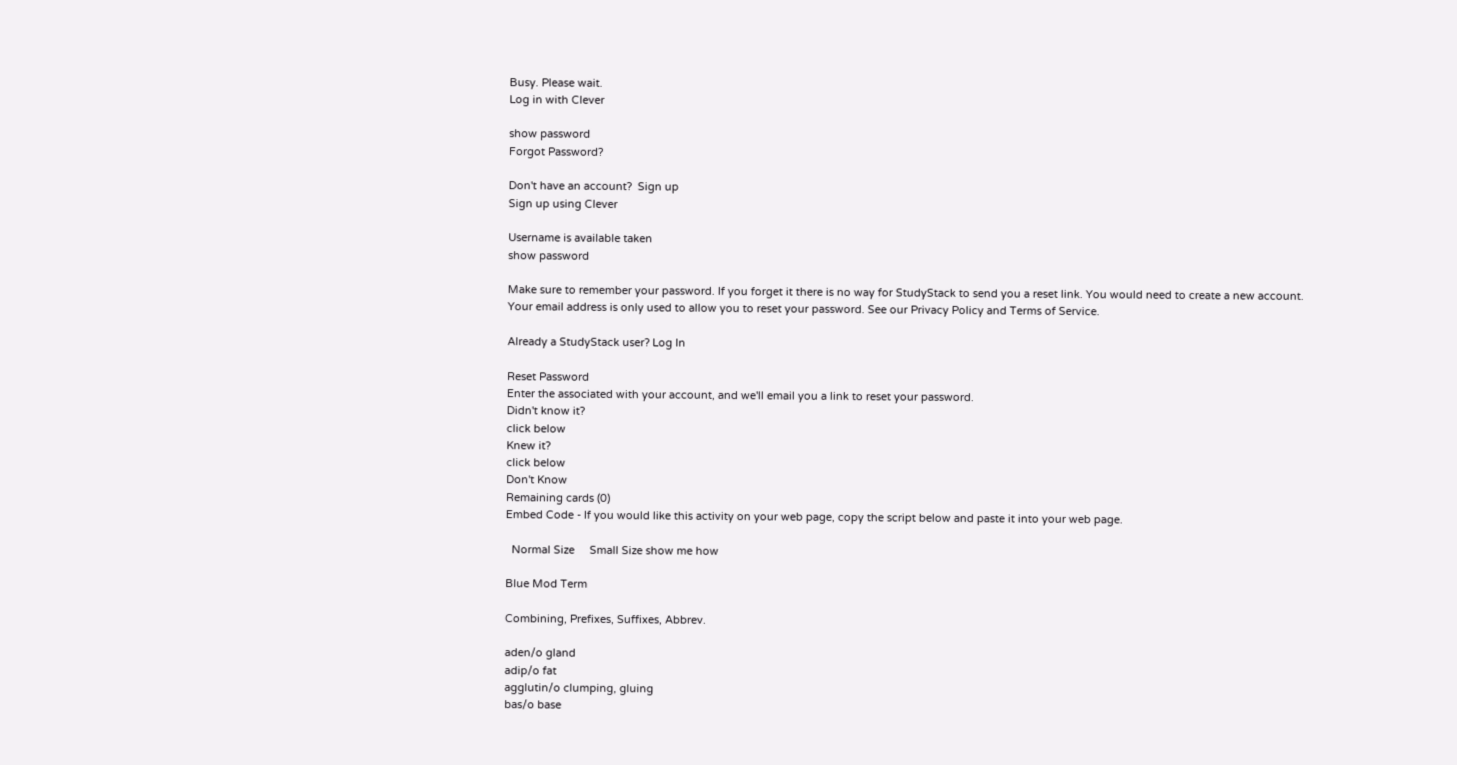Busy. Please wait.
Log in with Clever

show password
Forgot Password?

Don't have an account?  Sign up
Sign up using Clever

Username is available taken
show password

Make sure to remember your password. If you forget it there is no way for StudyStack to send you a reset link. You would need to create a new account.
Your email address is only used to allow you to reset your password. See our Privacy Policy and Terms of Service.

Already a StudyStack user? Log In

Reset Password
Enter the associated with your account, and we'll email you a link to reset your password.
Didn't know it?
click below
Knew it?
click below
Don't Know
Remaining cards (0)
Embed Code - If you would like this activity on your web page, copy the script below and paste it into your web page.

  Normal Size     Small Size show me how

Blue Mod Term

Combining, Prefixes, Suffixes, Abbrev.

aden/o gland
adip/o fat
agglutin/o clumping, gluing
bas/o base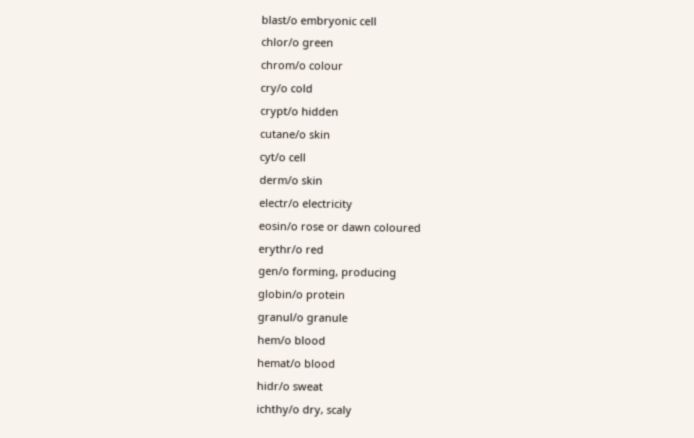blast/o embryonic cell
chlor/o green
chrom/o colour
cry/o cold
crypt/o hidden
cutane/o skin
cyt/o cell
derm/o skin
electr/o electricity
eosin/o rose or dawn coloured
erythr/o red
gen/o forming, producing
globin/o protein
granul/o granule
hem/o blood
hemat/o blood
hidr/o sweat
ichthy/o dry, scaly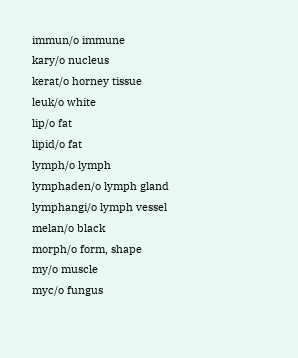immun/o immune
kary/o nucleus
kerat/o horney tissue
leuk/o white
lip/o fat
lipid/o fat
lymph/o lymph
lymphaden/o lymph gland
lymphangi/o lymph vessel
melan/o black
morph/o form, shape
my/o muscle
myc/o fungus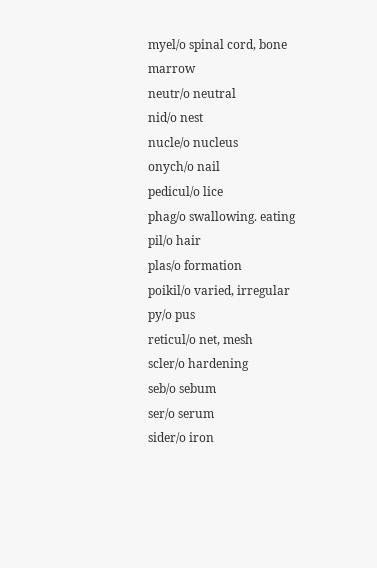myel/o spinal cord, bone marrow
neutr/o neutral
nid/o nest
nucle/o nucleus
onych/o nail
pedicul/o lice
phag/o swallowing. eating
pil/o hair
plas/o formation
poikil/o varied, irregular
py/o pus
reticul/o net, mesh
scler/o hardening
seb/o sebum
ser/o serum
sider/o iron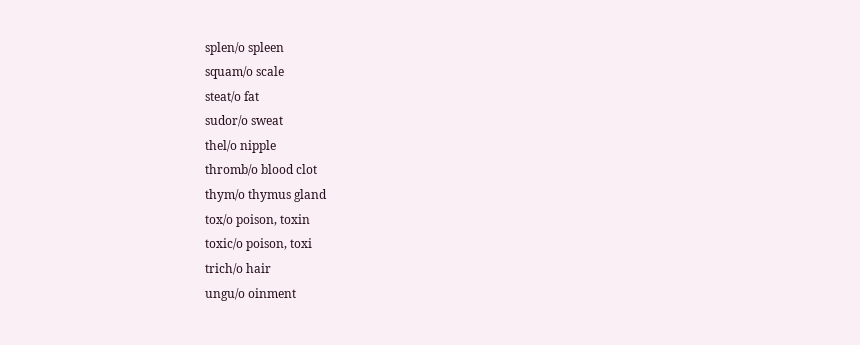splen/o spleen
squam/o scale
steat/o fat
sudor/o sweat
thel/o nipple
thromb/o blood clot
thym/o thymus gland
tox/o poison, toxin
toxic/o poison, toxi
trich/o hair
ungu/o oinment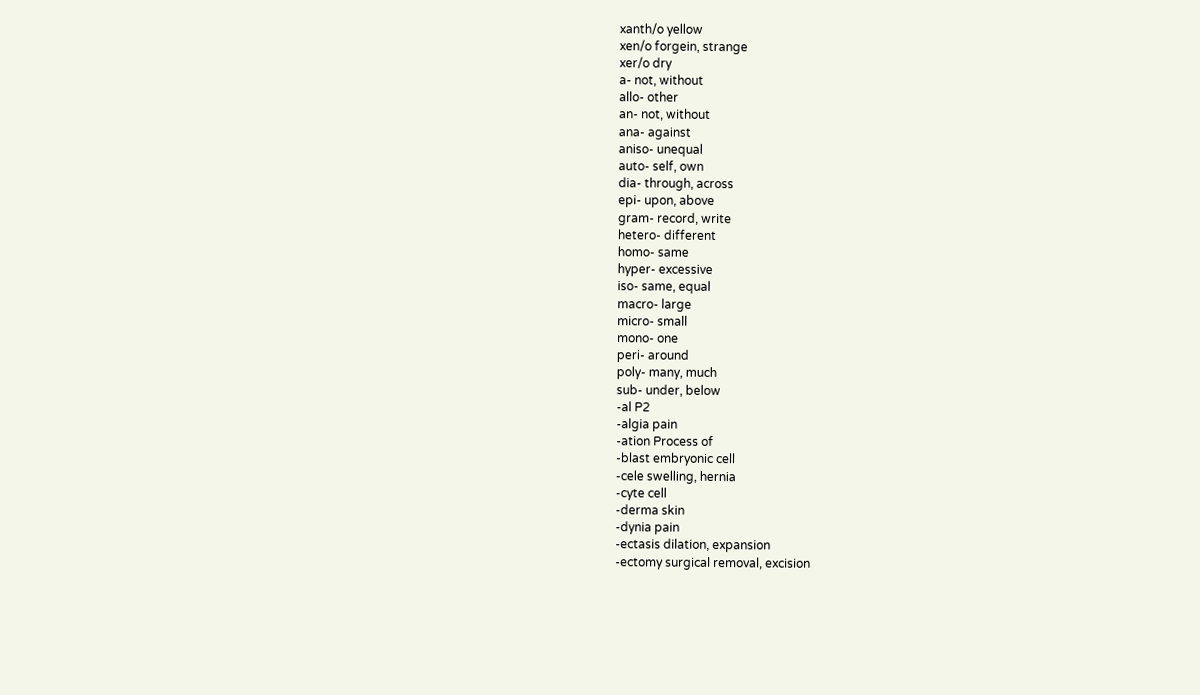xanth/o yellow
xen/o forgein, strange
xer/o dry
a- not, without
allo- other
an- not, without
ana- against
aniso- unequal
auto- self, own
dia- through, across
epi- upon, above
gram- record, write
hetero- different
homo- same
hyper- excessive
iso- same, equal
macro- large
micro- small
mono- one
peri- around
poly- many, much
sub- under, below
-al P2
-algia pain
-ation Process of
-blast embryonic cell
-cele swelling, hernia
-cyte cell
-derma skin
-dynia pain
-ectasis dilation, expansion
-ectomy surgical removal, excision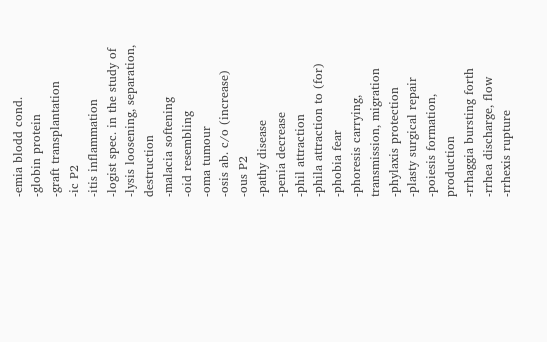-emia blodd cond.
-globin protein
-graft transplantation
-ic P2
-itis inflammation
-logist spec. in the study of
-lysis loosening, separation, destruction
-malacia softening
-oid resembling
-oma tumour
-osis ab. c/o (increase)
-ous P2
-pathy disease
-penia decrease
-phil attraction
-phila attraction to (for)
-phobia fear
-phoresis carrying, transmission, migration
-phylaxis protection
-plasty surgical repair
-poiesis formation, production
-rrhaggia bursting forth
-rrhea discharge, flow
-rrhexis rupture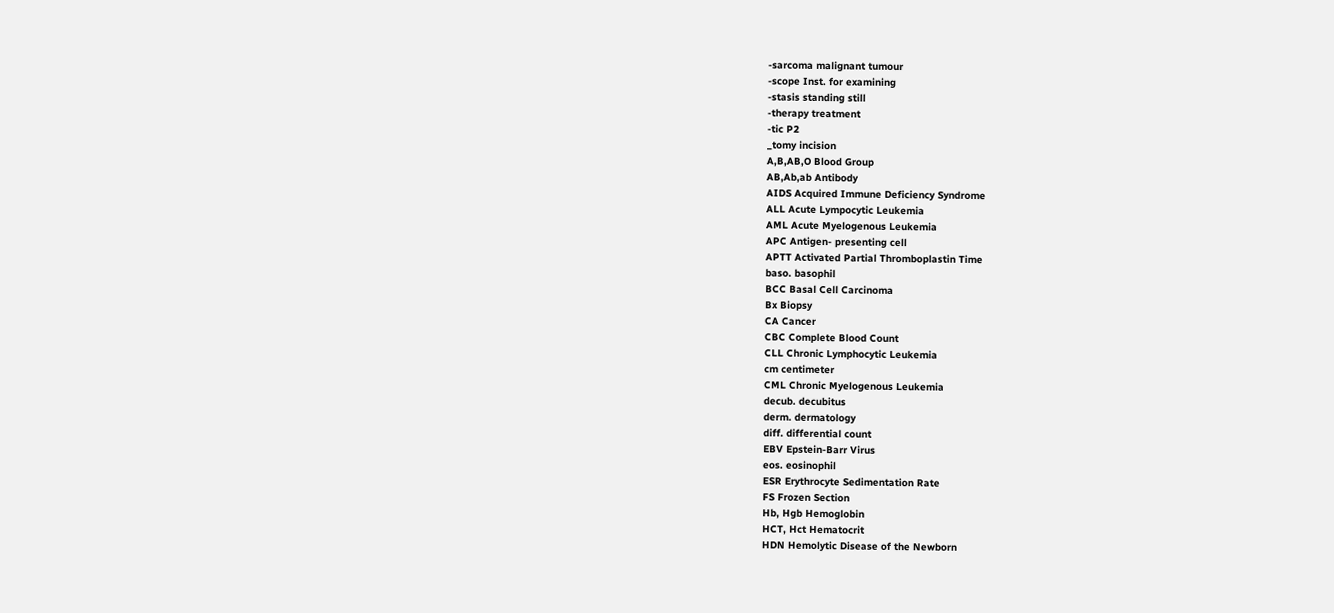-sarcoma malignant tumour
-scope Inst. for examining
-stasis standing still
-therapy treatment
-tic P2
_tomy incision
A,B,AB,O Blood Group
AB,Ab,ab Antibody
AIDS Acquired Immune Deficiency Syndrome
ALL Acute Lympocytic Leukemia
AML Acute Myelogenous Leukemia
APC Antigen- presenting cell
APTT Activated Partial Thromboplastin Time
baso. basophil
BCC Basal Cell Carcinoma
Bx Biopsy
CA Cancer
CBC Complete Blood Count
CLL Chronic Lymphocytic Leukemia
cm centimeter
CML Chronic Myelogenous Leukemia
decub. decubitus
derm. dermatology
diff. differential count
EBV Epstein-Barr Virus
eos. eosinophil
ESR Erythrocyte Sedimentation Rate
FS Frozen Section
Hb, Hgb Hemoglobin
HCT, Hct Hematocrit
HDN Hemolytic Disease of the Newborn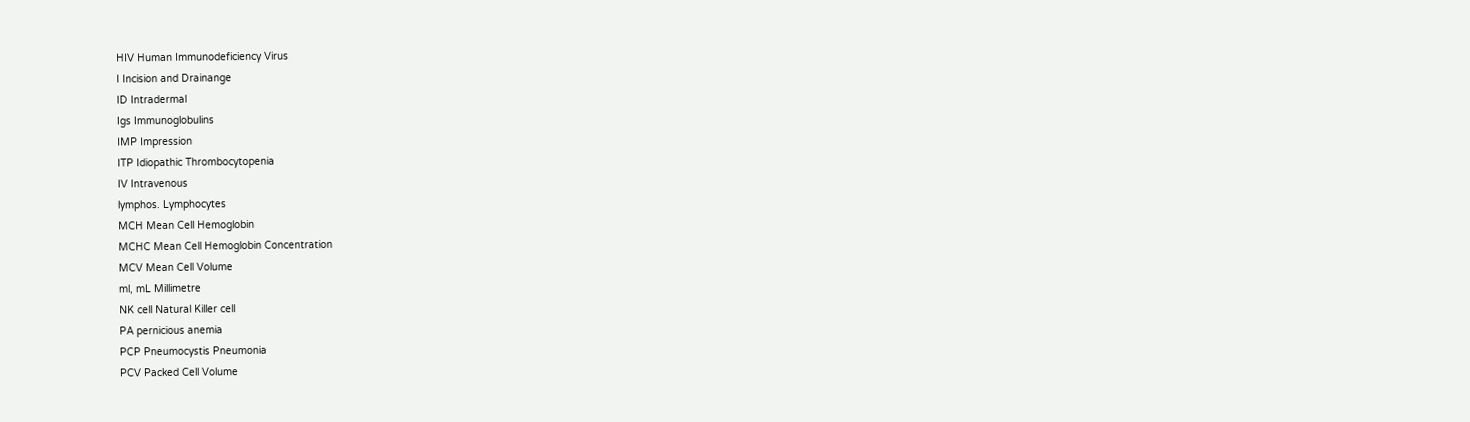HIV Human Immunodeficiency Virus
I Incision and Drainange
ID Intradermal
Igs Immunoglobulins
IMP Impression
ITP Idiopathic Thrombocytopenia
IV Intravenous
lymphos. Lymphocytes
MCH Mean Cell Hemoglobin
MCHC Mean Cell Hemoglobin Concentration
MCV Mean Cell Volume
ml, mL Millimetre
NK cell Natural Killer cell
PA pernicious anemia
PCP Pneumocystis Pneumonia
PCV Packed Cell Volume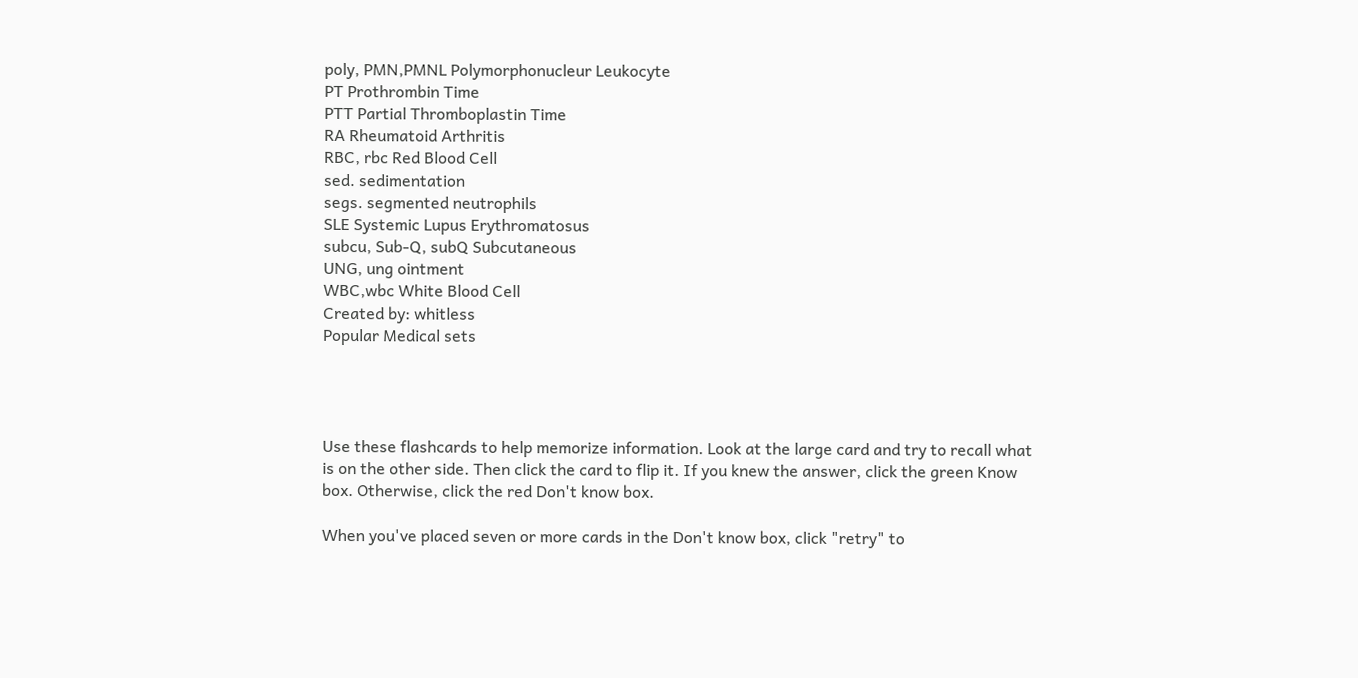poly, PMN,PMNL Polymorphonucleur Leukocyte
PT Prothrombin Time
PTT Partial Thromboplastin Time
RA Rheumatoid Arthritis
RBC, rbc Red Blood Cell
sed. sedimentation
segs. segmented neutrophils
SLE Systemic Lupus Erythromatosus
subcu, Sub-Q, subQ Subcutaneous
UNG, ung ointment
WBC,wbc White Blood Cell
Created by: whitless
Popular Medical sets




Use these flashcards to help memorize information. Look at the large card and try to recall what is on the other side. Then click the card to flip it. If you knew the answer, click the green Know box. Otherwise, click the red Don't know box.

When you've placed seven or more cards in the Don't know box, click "retry" to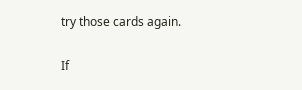try those cards again.

If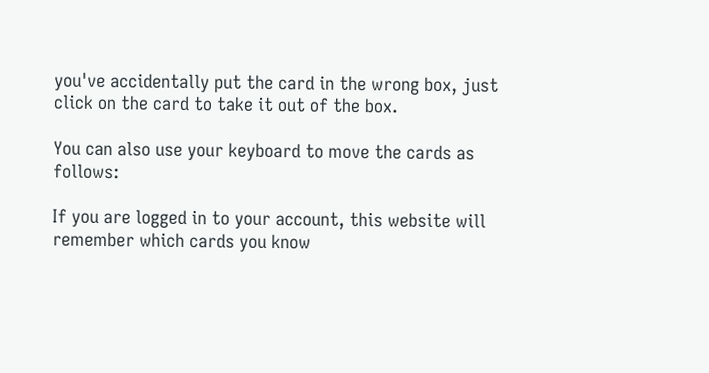you've accidentally put the card in the wrong box, just click on the card to take it out of the box.

You can also use your keyboard to move the cards as follows:

If you are logged in to your account, this website will remember which cards you know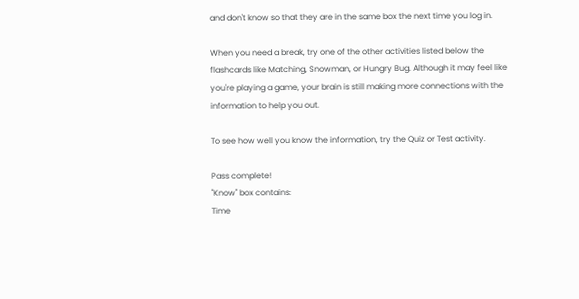and don't know so that they are in the same box the next time you log in.

When you need a break, try one of the other activities listed below the flashcards like Matching, Snowman, or Hungry Bug. Although it may feel like you're playing a game, your brain is still making more connections with the information to help you out.

To see how well you know the information, try the Quiz or Test activity.

Pass complete!
"Know" box contains:
Time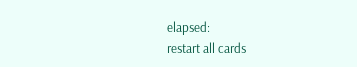elapsed:
restart all cards